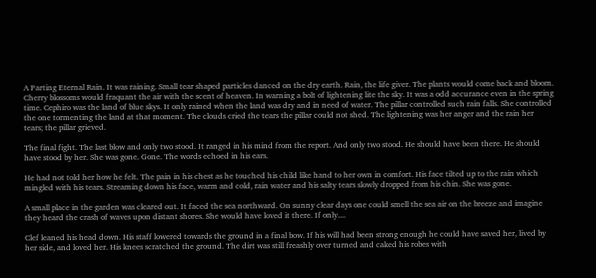A Parting Eternal Rain. It was raining. Small tear shaped particles danced on the dry earth. Rain, the life giver. The plants would come back and bloom. Cherry blossoms would fraquant the air with the scent of heaven. In warning a bolt of lightening lite the sky. It was a odd accurance even in the spring time. Cephiro was the land of blue skys. It only rained when the land was dry and in need of water. The pillar controlled such rain falls. She controlled the one tormenting the land at that moment. The clouds cried the tears the pillar could not shed. The lightening was her anger and the rain her tears; the pillar grieved.

The final fight. The last blow and only two stood. It ranged in his mind from the report. And only two stood. He should have been there. He should have stood by her. She was gone. Gone. The words echoed in his ears.

He had not told her how he felt. The pain in his chest as he touched his child like hand to her own in comfort. His face tilted up to the rain which mingled with his tears. Streaming down his face, warm and cold, rain water and his salty tears slowly dropped from his chin. She was gone.

A small place in the garden was cleared out. It faced the sea northward. On sunny clear days one could smell the sea air on the breeze and imagine they heard the crash of waves upon distant shores. She would have loved it there. If only....

Clef leaned his head down. His staff lowered towards the ground in a final bow. If his will had been strong enough he could have saved her, lived by her side, and loved her. His knees scratched the ground. The dirt was still freashly over turned and caked his robes with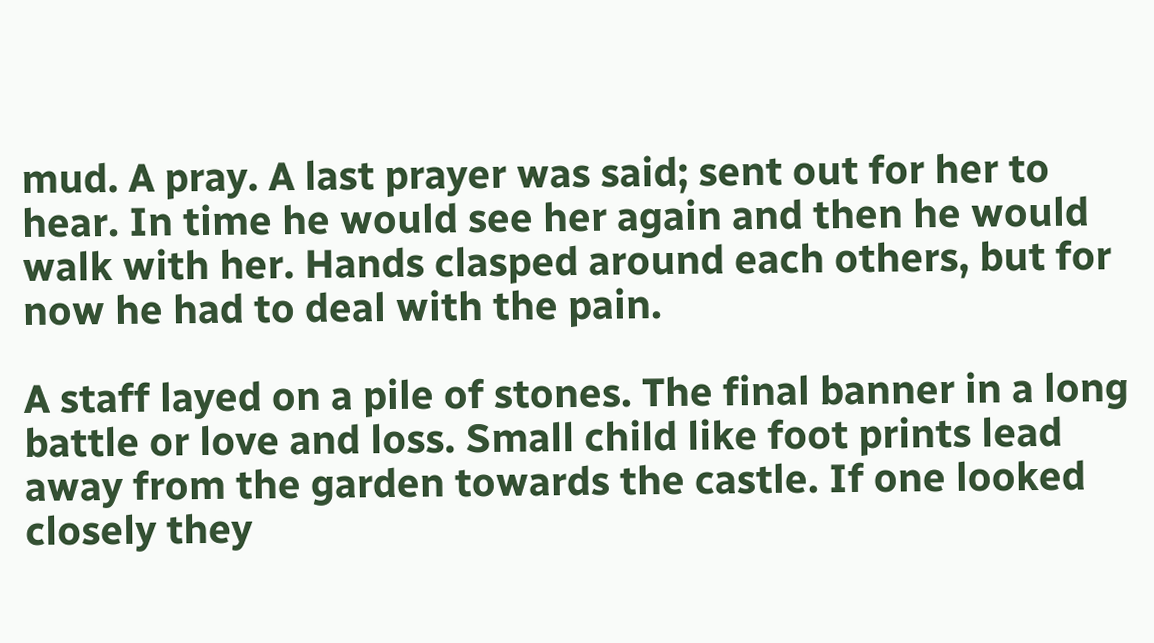mud. A pray. A last prayer was said; sent out for her to hear. In time he would see her again and then he would walk with her. Hands clasped around each others, but for now he had to deal with the pain.

A staff layed on a pile of stones. The final banner in a long battle or love and loss. Small child like foot prints lead away from the garden towards the castle. If one looked closely they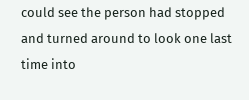could see the person had stopped and turned around to look one last time into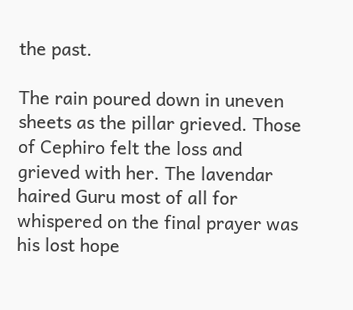the past.

The rain poured down in uneven sheets as the pillar grieved. Those of Cephiro felt the loss and grieved with her. The lavendar haired Guru most of all for whispered on the final prayer was his lost hope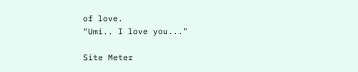of love.
"Umi.. I love you..."

Site Meter